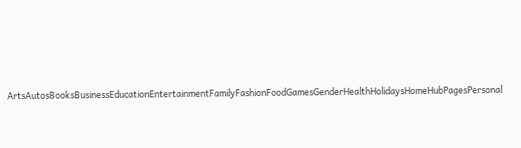ArtsAutosBooksBusinessEducationEntertainmentFamilyFashionFoodGamesGenderHealthHolidaysHomeHubPagesPersonal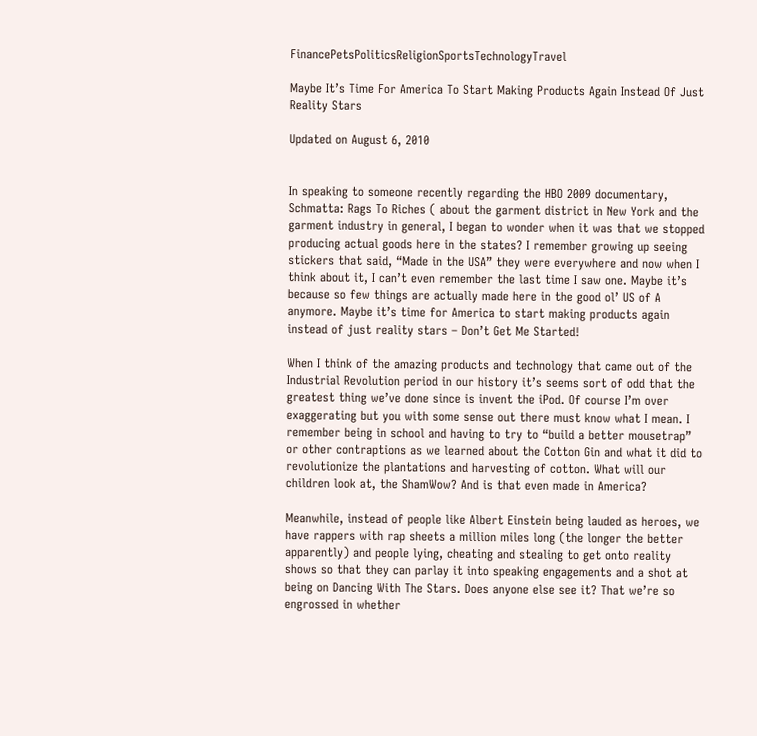FinancePetsPoliticsReligionSportsTechnologyTravel

Maybe It’s Time For America To Start Making Products Again Instead Of Just Reality Stars

Updated on August 6, 2010


In speaking to someone recently regarding the HBO 2009 documentary, Schmatta: Rags To Riches ( about the garment district in New York and the garment industry in general, I began to wonder when it was that we stopped producing actual goods here in the states? I remember growing up seeing stickers that said, “Made in the USA” they were everywhere and now when I think about it, I can’t even remember the last time I saw one. Maybe it’s because so few things are actually made here in the good ol’ US of A anymore. Maybe it’s time for America to start making products again instead of just reality stars – Don’t Get Me Started!

When I think of the amazing products and technology that came out of the Industrial Revolution period in our history it’s seems sort of odd that the greatest thing we’ve done since is invent the iPod. Of course I’m over exaggerating but you with some sense out there must know what I mean. I remember being in school and having to try to “build a better mousetrap” or other contraptions as we learned about the Cotton Gin and what it did to revolutionize the plantations and harvesting of cotton. What will our children look at, the ShamWow? And is that even made in America?

Meanwhile, instead of people like Albert Einstein being lauded as heroes, we have rappers with rap sheets a million miles long (the longer the better apparently) and people lying, cheating and stealing to get onto reality shows so that they can parlay it into speaking engagements and a shot at being on Dancing With The Stars. Does anyone else see it? That we’re so engrossed in whether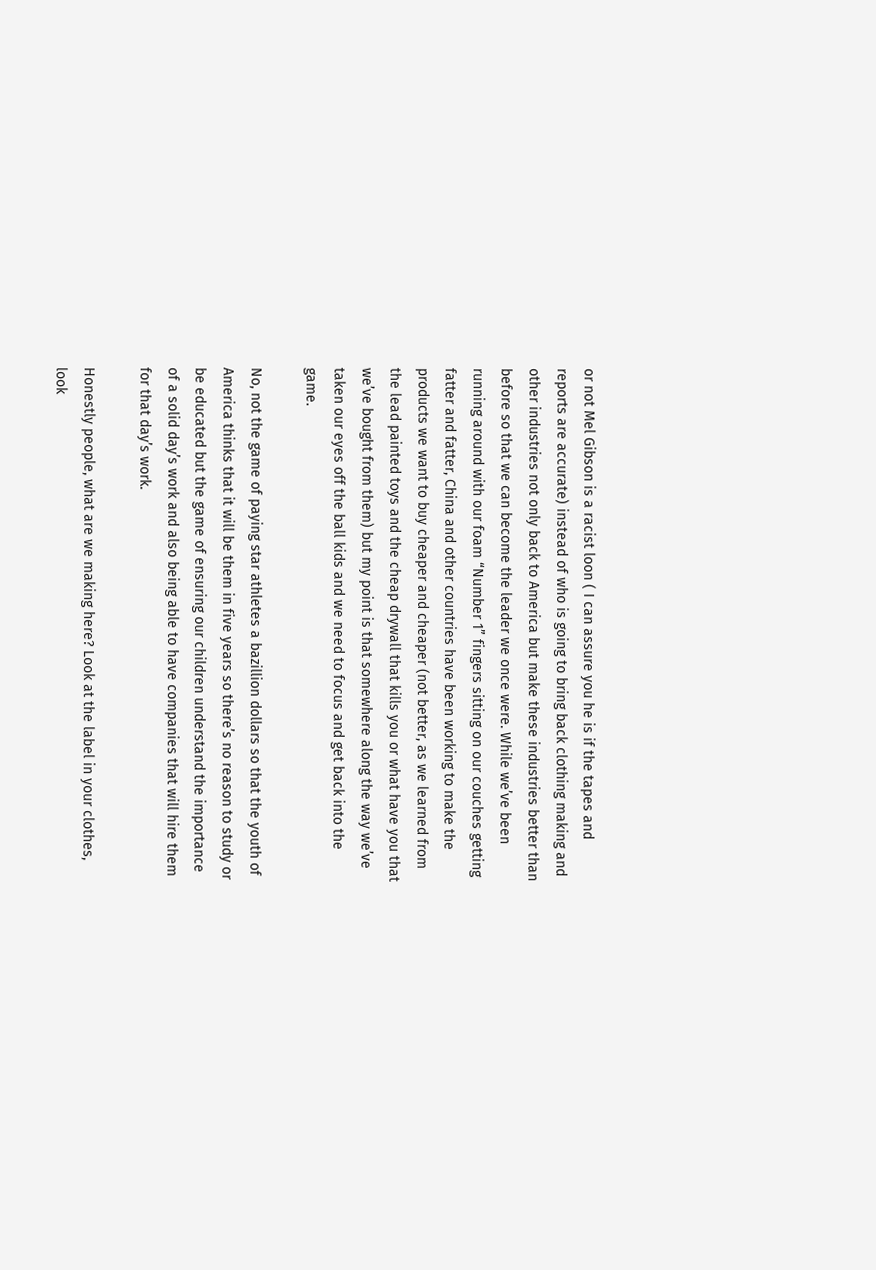or not Mel Gibson is a racist loon ( I can assure you he is if the tapes and reports are accurate) instead of who is going to bring back clothing making and other industries not only back to America but make these industries better than before so that we can become the leader we once were. While we’ve been running around with our foam “Number 1” fingers sitting on our couches getting fatter and fatter, China and other countries have been working to make the products we want to buy cheaper and cheaper (not better, as we learned from the lead painted toys and the cheap drywall that kills you or what have you that we’ve bought from them) but my point is that somewhere along the way we’ve taken our eyes off the ball kids and we need to focus and get back into the game.

No, not the game of paying star athletes a bazillion dollars so that the youth of America thinks that it will be them in five years so there’s no reason to study or be educated but the game of ensuring our children understand the importance of a solid day’s work and also being able to have companies that will hire them for that day’s work.

Honestly people, what are we making here? Look at the label in your clothes, look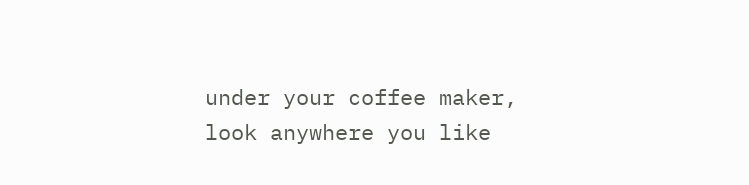under your coffee maker, look anywhere you like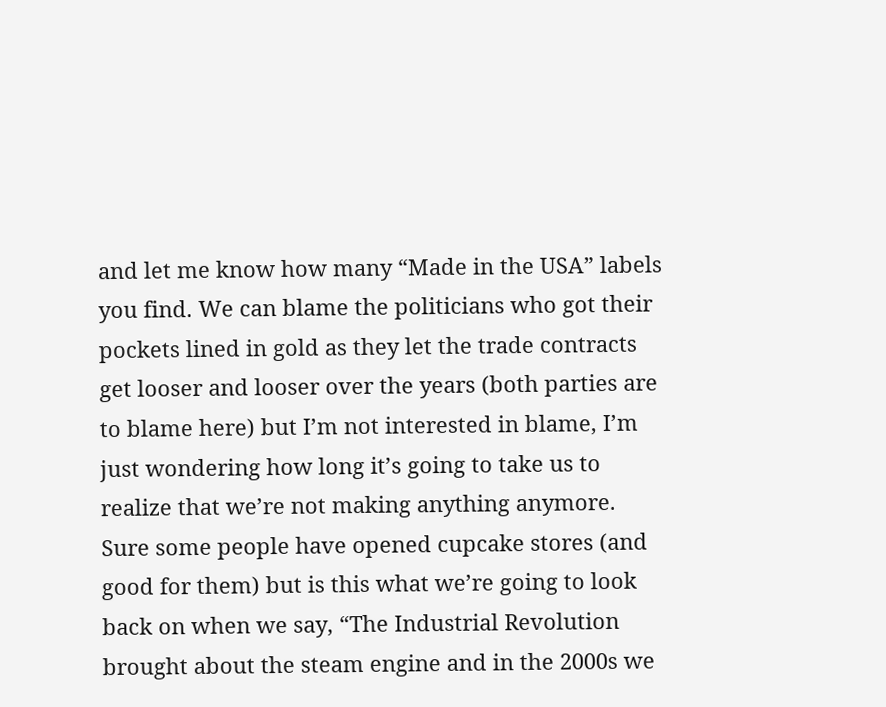and let me know how many “Made in the USA” labels you find. We can blame the politicians who got their pockets lined in gold as they let the trade contracts get looser and looser over the years (both parties are to blame here) but I’m not interested in blame, I’m just wondering how long it’s going to take us to realize that we’re not making anything anymore. Sure some people have opened cupcake stores (and good for them) but is this what we’re going to look back on when we say, “The Industrial Revolution brought about the steam engine and in the 2000s we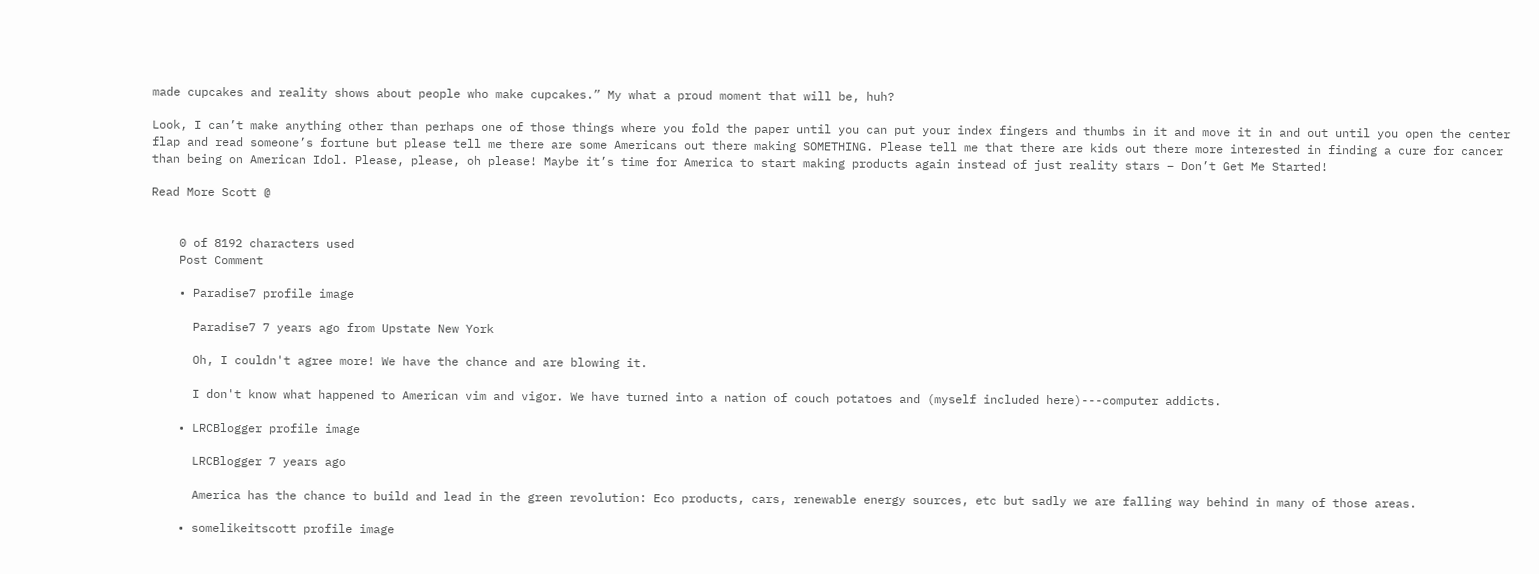made cupcakes and reality shows about people who make cupcakes.” My what a proud moment that will be, huh?

Look, I can’t make anything other than perhaps one of those things where you fold the paper until you can put your index fingers and thumbs in it and move it in and out until you open the center flap and read someone’s fortune but please tell me there are some Americans out there making SOMETHING. Please tell me that there are kids out there more interested in finding a cure for cancer than being on American Idol. Please, please, oh please! Maybe it’s time for America to start making products again instead of just reality stars – Don’t Get Me Started!

Read More Scott @


    0 of 8192 characters used
    Post Comment

    • Paradise7 profile image

      Paradise7 7 years ago from Upstate New York

      Oh, I couldn't agree more! We have the chance and are blowing it.

      I don't know what happened to American vim and vigor. We have turned into a nation of couch potatoes and (myself included here)---computer addicts.

    • LRCBlogger profile image

      LRCBlogger 7 years ago

      America has the chance to build and lead in the green revolution: Eco products, cars, renewable energy sources, etc but sadly we are falling way behind in many of those areas.

    • somelikeitscott profile image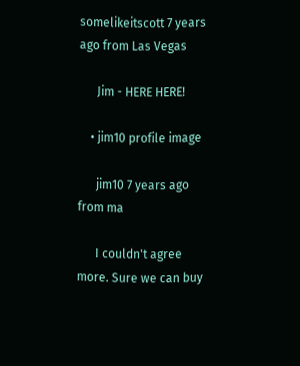somelikeitscott 7 years ago from Las Vegas

      Jim - HERE HERE!

    • jim10 profile image

      jim10 7 years ago from ma

      I couldn't agree more. Sure we can buy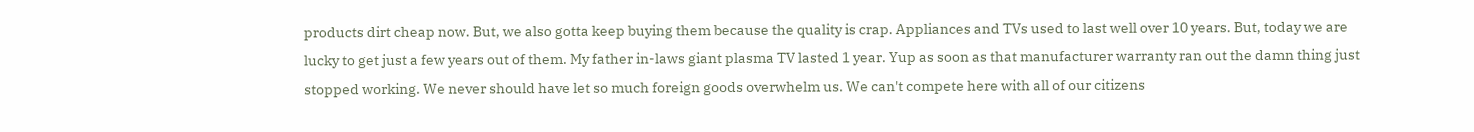products dirt cheap now. But, we also gotta keep buying them because the quality is crap. Appliances and TVs used to last well over 10 years. But, today we are lucky to get just a few years out of them. My father in-laws giant plasma TV lasted 1 year. Yup as soon as that manufacturer warranty ran out the damn thing just stopped working. We never should have let so much foreign goods overwhelm us. We can't compete here with all of our citizens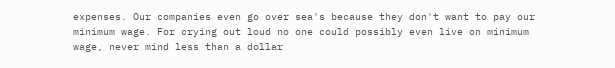expenses. Our companies even go over sea's because they don't want to pay our minimum wage. For crying out loud no one could possibly even live on minimum wage, never mind less than a dollar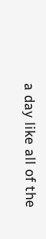a day like all of the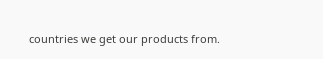countries we get our products from.